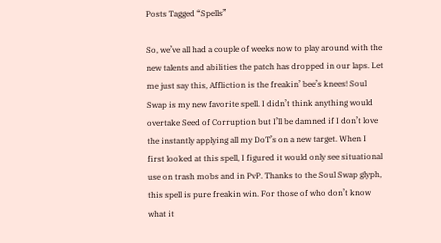Posts Tagged “Spells”

So, we’ve all had a couple of weeks now to play around with the new talents and abilities the patch has dropped in our laps. Let me just say this, Affliction is the freakin’ bee’s knees! Soul Swap is my new favorite spell. I didn’t think anything would overtake Seed of Corruption but I’ll be damned if I don’t love the instantly applying all my DoT’s on a new target. When I first looked at this spell, I figured it would only see situational use on trash mobs and in PvP. Thanks to the Soul Swap glyph, this spell is pure freakin win. For those of who don’t know what it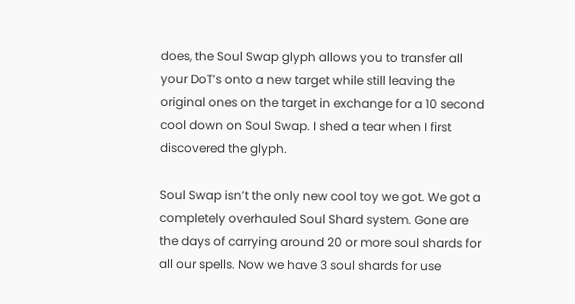does, the Soul Swap glyph allows you to transfer all your DoT’s onto a new target while still leaving the original ones on the target in exchange for a 10 second cool down on Soul Swap. I shed a tear when I first discovered the glyph.

Soul Swap isn’t the only new cool toy we got. We got a completely overhauled Soul Shard system. Gone are the days of carrying around 20 or more soul shards for all our spells. Now we have 3 soul shards for use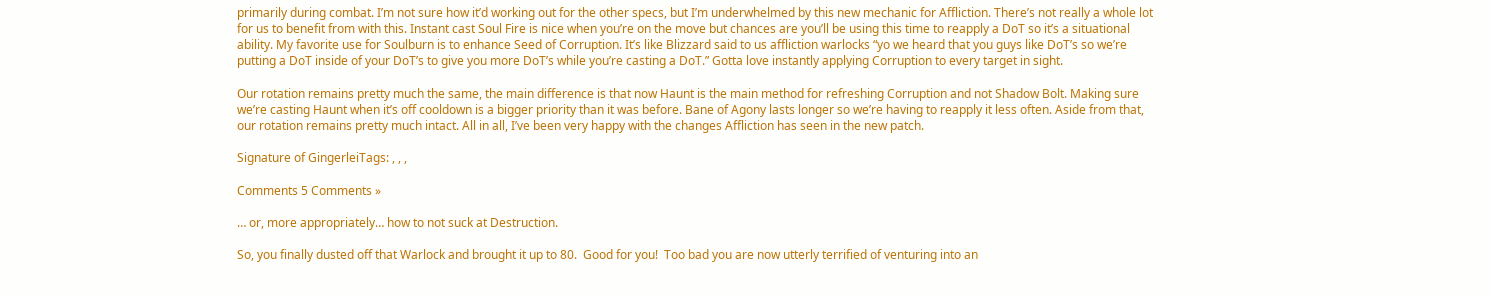primarily during combat. I’m not sure how it’d working out for the other specs, but I’m underwhelmed by this new mechanic for Affliction. There’s not really a whole lot for us to benefit from with this. Instant cast Soul Fire is nice when you’re on the move but chances are you’ll be using this time to reapply a DoT so it’s a situational ability. My favorite use for Soulburn is to enhance Seed of Corruption. It’s like Blizzard said to us affliction warlocks “yo we heard that you guys like DoT’s so we’re putting a DoT inside of your DoT’s to give you more DoT’s while you’re casting a DoT.” Gotta love instantly applying Corruption to every target in sight.

Our rotation remains pretty much the same, the main difference is that now Haunt is the main method for refreshing Corruption and not Shadow Bolt. Making sure we’re casting Haunt when it’s off cooldown is a bigger priority than it was before. Bane of Agony lasts longer so we’re having to reapply it less often. Aside from that, our rotation remains pretty much intact. All in all, I’ve been very happy with the changes Affliction has seen in the new patch.

Signature of GingerleiTags: , , ,

Comments 5 Comments »

… or, more appropriately… how to not suck at Destruction.

So, you finally dusted off that Warlock and brought it up to 80.  Good for you!  Too bad you are now utterly terrified of venturing into an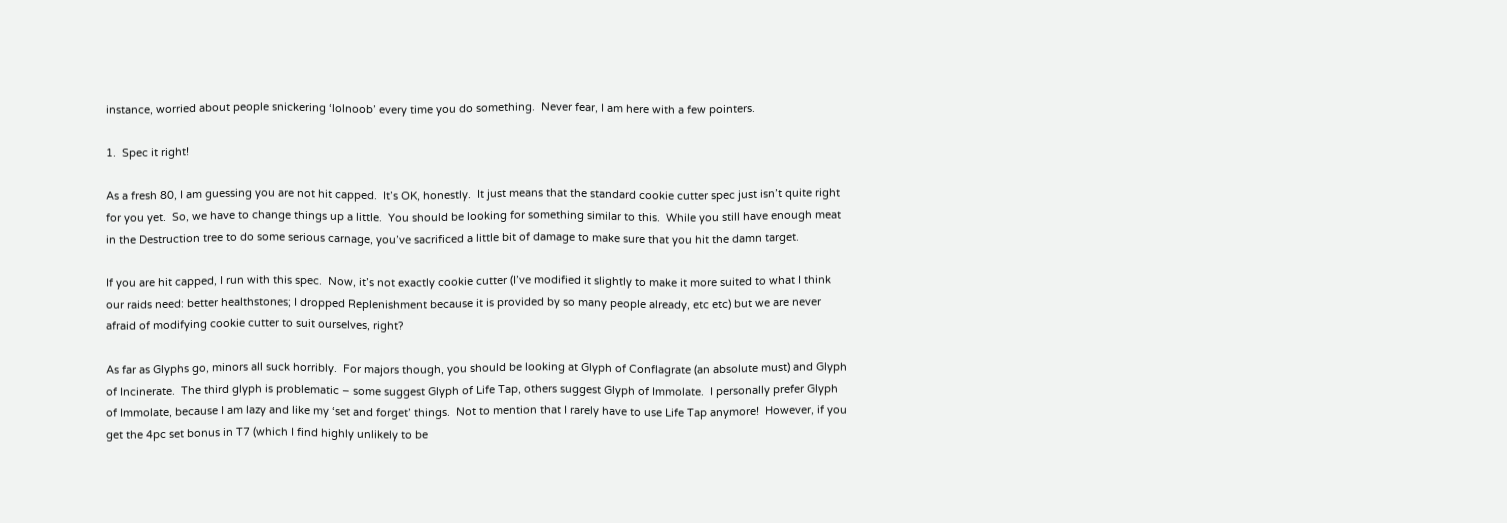instance, worried about people snickering ‘lolnoob’ every time you do something.  Never fear, I am here with a few pointers.

1.  Spec it right!

As a fresh 80, I am guessing you are not hit capped.  It’s OK, honestly.  It just means that the standard cookie cutter spec just isn’t quite right for you yet.  So, we have to change things up a little.  You should be looking for something similar to this.  While you still have enough meat in the Destruction tree to do some serious carnage, you’ve sacrificed a little bit of damage to make sure that you hit the damn target.

If you are hit capped, I run with this spec.  Now, it’s not exactly cookie cutter (I’ve modified it slightly to make it more suited to what I think our raids need: better healthstones; I dropped Replenishment because it is provided by so many people already, etc etc) but we are never afraid of modifying cookie cutter to suit ourselves, right?

As far as Glyphs go, minors all suck horribly.  For majors though, you should be looking at Glyph of Conflagrate (an absolute must) and Glyph of Incinerate.  The third glyph is problematic – some suggest Glyph of Life Tap, others suggest Glyph of Immolate.  I personally prefer Glyph of Immolate, because I am lazy and like my ‘set and forget’ things.  Not to mention that I rarely have to use Life Tap anymore!  However, if you get the 4pc set bonus in T7 (which I find highly unlikely to be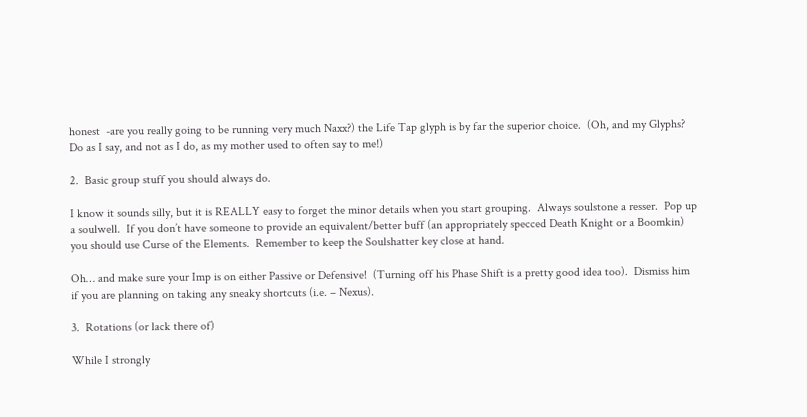honest  -are you really going to be running very much Naxx?) the Life Tap glyph is by far the superior choice.  (Oh, and my Glyphs?  Do as I say, and not as I do, as my mother used to often say to me!)

2.  Basic group stuff you should always do.

I know it sounds silly, but it is REALLY easy to forget the minor details when you start grouping.  Always soulstone a resser.  Pop up a soulwell.  If you don’t have someone to provide an equivalent/better buff (an appropriately specced Death Knight or a Boomkin) you should use Curse of the Elements.  Remember to keep the Soulshatter key close at hand.

Oh… and make sure your Imp is on either Passive or Defensive!  (Turning off his Phase Shift is a pretty good idea too).  Dismiss him if you are planning on taking any sneaky shortcuts (i.e. – Nexus).

3.  Rotations (or lack there of)

While I strongly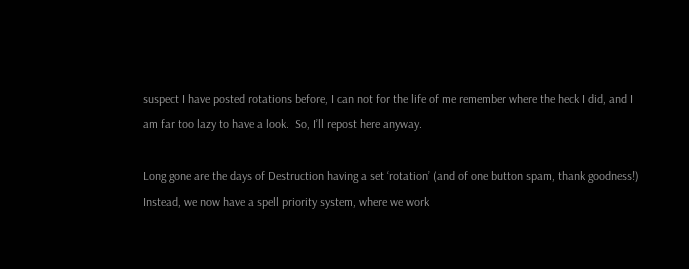suspect I have posted rotations before, I can not for the life of me remember where the heck I did, and I am far too lazy to have a look.  So, I’ll repost here anyway.

Long gone are the days of Destruction having a set ‘rotation’ (and of one button spam, thank goodness!) Instead, we now have a spell priority system, where we work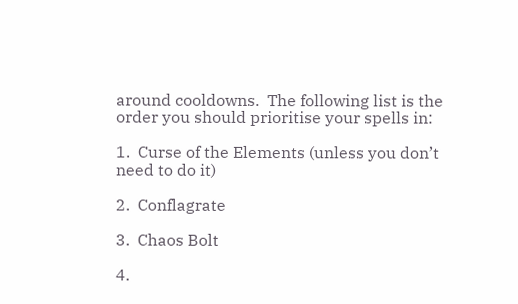around cooldowns.  The following list is the order you should prioritise your spells in:

1.  Curse of the Elements (unless you don’t need to do it)

2.  Conflagrate

3.  Chaos Bolt

4.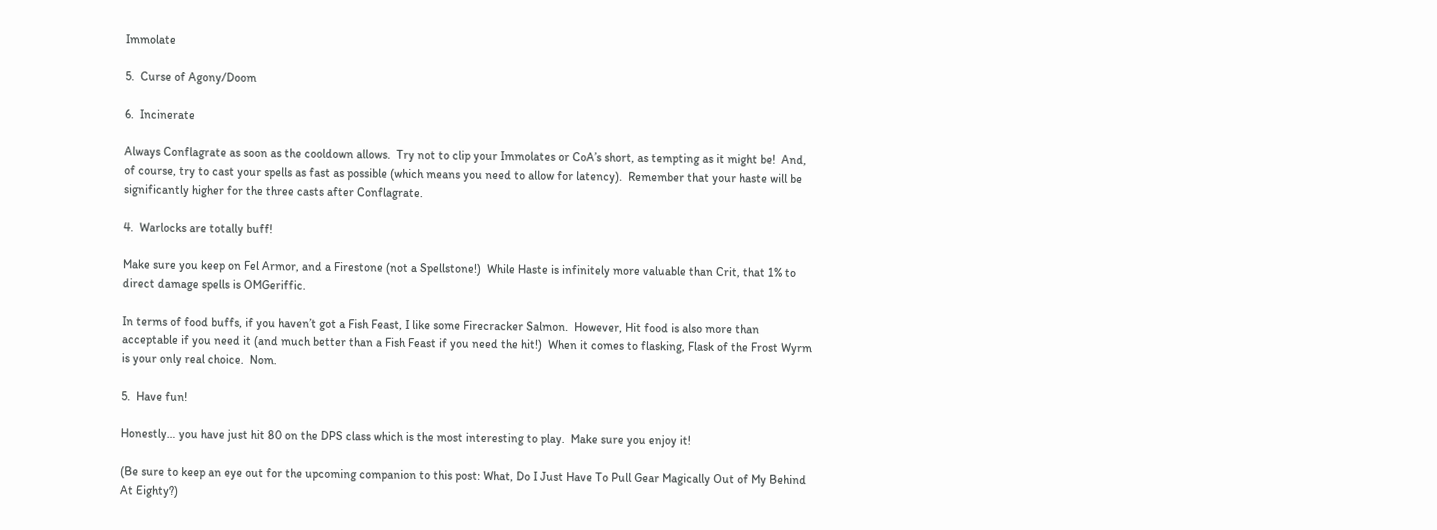Immolate

5.  Curse of Agony/Doom

6.  Incinerate

Always Conflagrate as soon as the cooldown allows.  Try not to clip your Immolates or CoA’s short, as tempting as it might be!  And, of course, try to cast your spells as fast as possible (which means you need to allow for latency).  Remember that your haste will be significantly higher for the three casts after Conflagrate.

4.  Warlocks are totally buff!

Make sure you keep on Fel Armor, and a Firestone (not a Spellstone!)  While Haste is infinitely more valuable than Crit, that 1% to direct damage spells is OMGeriffic.

In terms of food buffs, if you haven’t got a Fish Feast, I like some Firecracker Salmon.  However, Hit food is also more than acceptable if you need it (and much better than a Fish Feast if you need the hit!)  When it comes to flasking, Flask of the Frost Wyrm is your only real choice.  Nom.

5.  Have fun!

Honestly… you have just hit 80 on the DPS class which is the most interesting to play.  Make sure you enjoy it!

(Be sure to keep an eye out for the upcoming companion to this post: What, Do I Just Have To Pull Gear Magically Out of My Behind At Eighty?)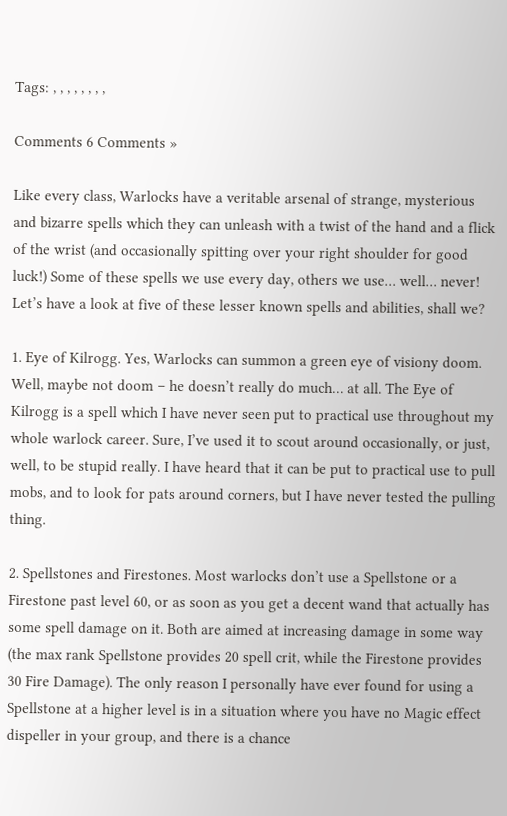Tags: , , , , , , , ,

Comments 6 Comments »

Like every class, Warlocks have a veritable arsenal of strange, mysterious and bizarre spells which they can unleash with a twist of the hand and a flick of the wrist (and occasionally spitting over your right shoulder for good luck!) Some of these spells we use every day, others we use… well… never! Let’s have a look at five of these lesser known spells and abilities, shall we?

1. Eye of Kilrogg. Yes, Warlocks can summon a green eye of visiony doom. Well, maybe not doom – he doesn’t really do much… at all. The Eye of Kilrogg is a spell which I have never seen put to practical use throughout my whole warlock career. Sure, I’ve used it to scout around occasionally, or just, well, to be stupid really. I have heard that it can be put to practical use to pull mobs, and to look for pats around corners, but I have never tested the pulling thing.

2. Spellstones and Firestones. Most warlocks don’t use a Spellstone or a Firestone past level 60, or as soon as you get a decent wand that actually has some spell damage on it. Both are aimed at increasing damage in some way (the max rank Spellstone provides 20 spell crit, while the Firestone provides 30 Fire Damage). The only reason I personally have ever found for using a Spellstone at a higher level is in a situation where you have no Magic effect dispeller in your group, and there is a chance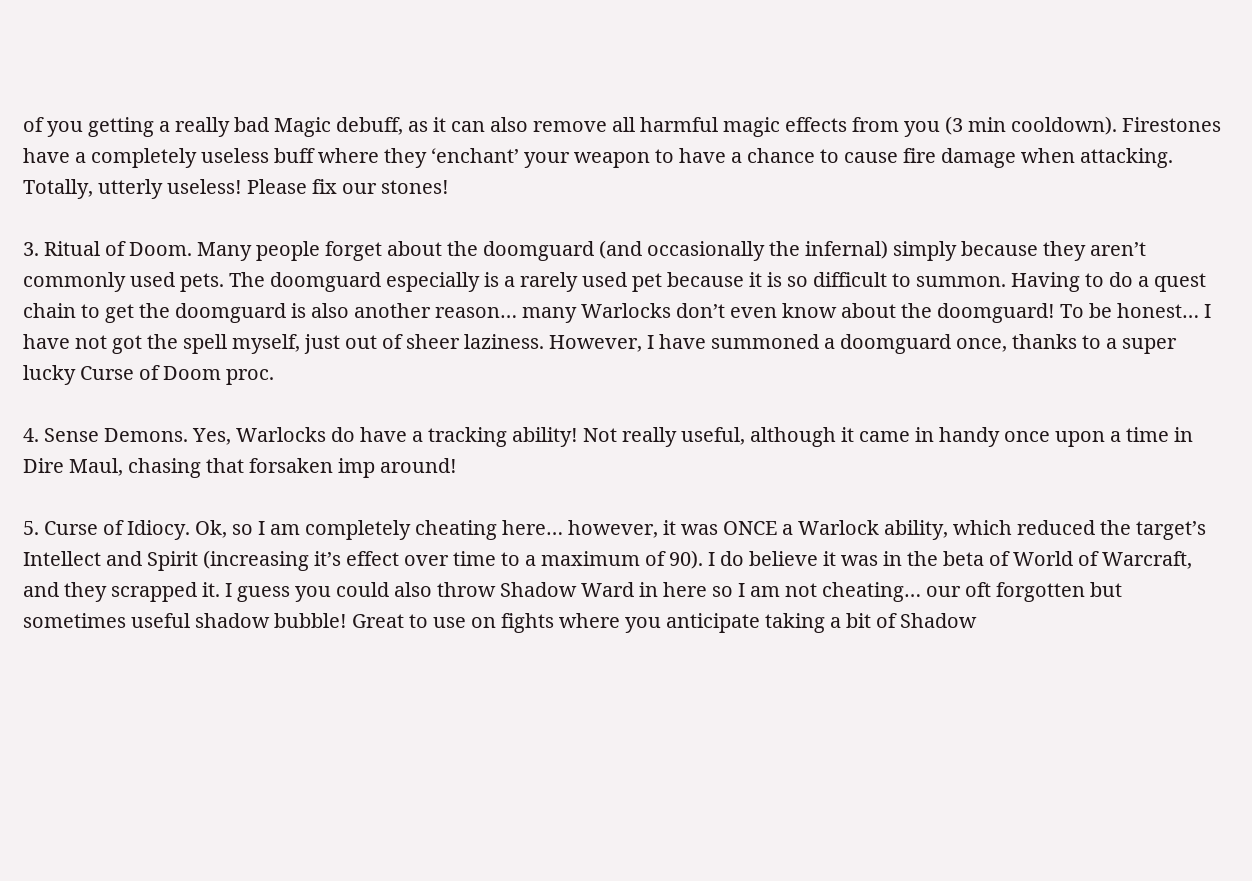of you getting a really bad Magic debuff, as it can also remove all harmful magic effects from you (3 min cooldown). Firestones have a completely useless buff where they ‘enchant’ your weapon to have a chance to cause fire damage when attacking. Totally, utterly useless! Please fix our stones!

3. Ritual of Doom. Many people forget about the doomguard (and occasionally the infernal) simply because they aren’t commonly used pets. The doomguard especially is a rarely used pet because it is so difficult to summon. Having to do a quest chain to get the doomguard is also another reason… many Warlocks don’t even know about the doomguard! To be honest… I have not got the spell myself, just out of sheer laziness. However, I have summoned a doomguard once, thanks to a super lucky Curse of Doom proc.

4. Sense Demons. Yes, Warlocks do have a tracking ability! Not really useful, although it came in handy once upon a time in Dire Maul, chasing that forsaken imp around!

5. Curse of Idiocy. Ok, so I am completely cheating here… however, it was ONCE a Warlock ability, which reduced the target’s Intellect and Spirit (increasing it’s effect over time to a maximum of 90). I do believe it was in the beta of World of Warcraft, and they scrapped it. I guess you could also throw Shadow Ward in here so I am not cheating… our oft forgotten but sometimes useful shadow bubble! Great to use on fights where you anticipate taking a bit of Shadow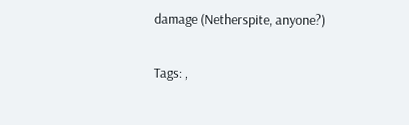damage (Netherspite, anyone?)

Tags: ,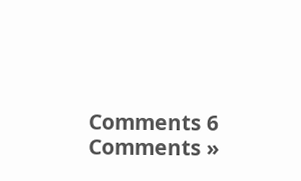Comments 6 Comments »